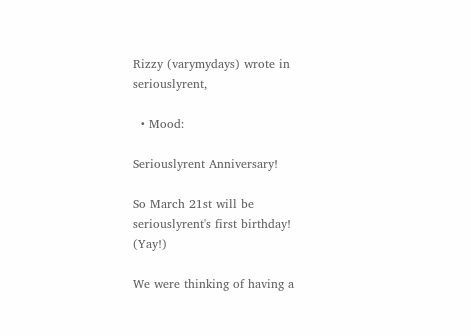Rizzy (varymydays) wrote in seriouslyrent,

  • Mood:

Seriouslyrent Anniversary!

So March 21st will be seriouslyrent's first birthday! (Yay!)

We were thinking of having a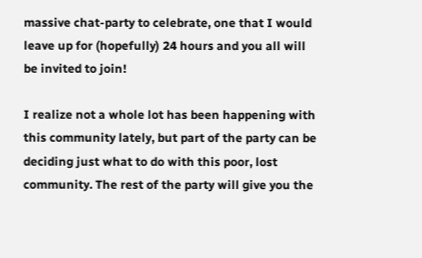massive chat-party to celebrate, one that I would leave up for (hopefully) 24 hours and you all will be invited to join!

I realize not a whole lot has been happening with this community lately, but part of the party can be deciding just what to do with this poor, lost community. The rest of the party will give you the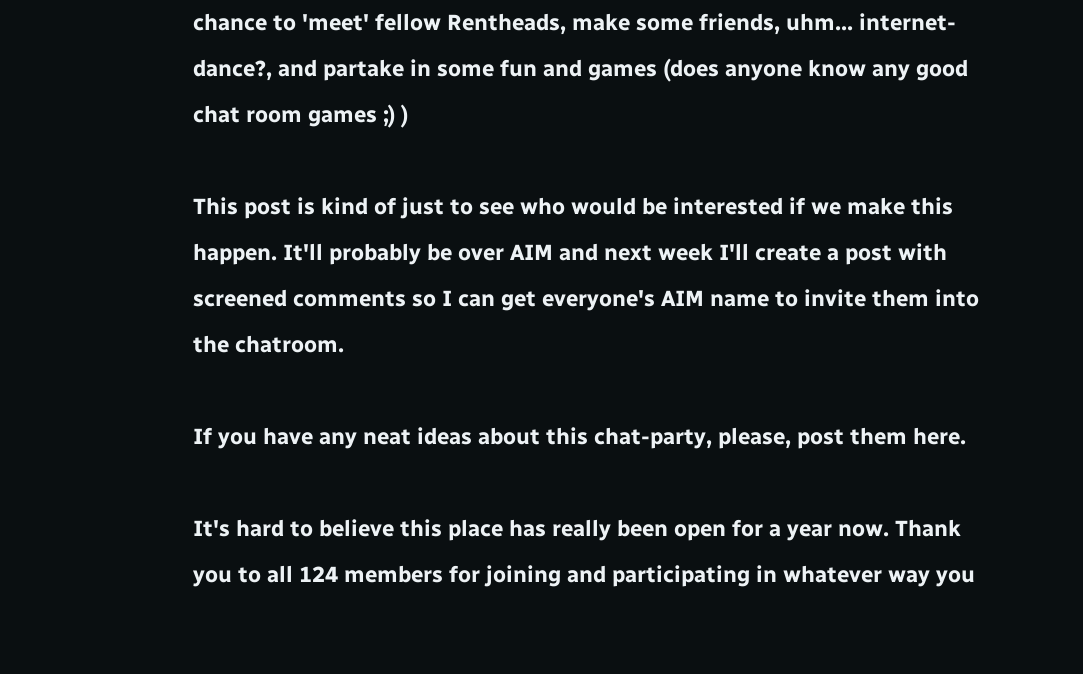chance to 'meet' fellow Rentheads, make some friends, uhm... internet-dance?, and partake in some fun and games (does anyone know any good chat room games ;) )

This post is kind of just to see who would be interested if we make this happen. It'll probably be over AIM and next week I'll create a post with screened comments so I can get everyone's AIM name to invite them into the chatroom.

If you have any neat ideas about this chat-party, please, post them here.

It's hard to believe this place has really been open for a year now. Thank you to all 124 members for joining and participating in whatever way you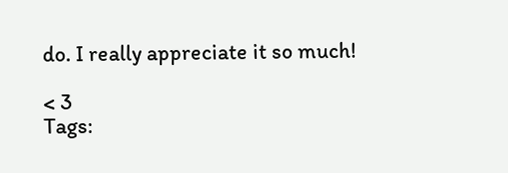do. I really appreciate it so much!

< 3
Tags: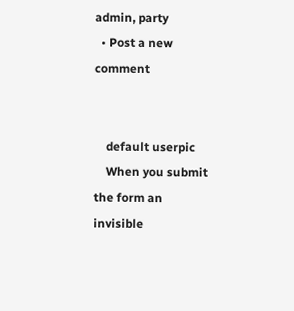admin, party
  • Post a new comment


    default userpic
    When you submit the form an invisible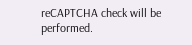reCAPTCHA check will be performed.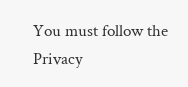You must follow the Privacy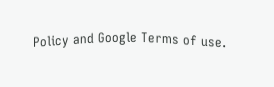Policy and Google Terms of use.